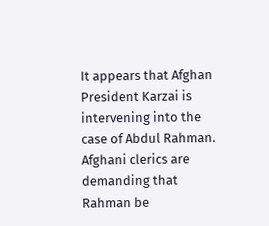It appears that Afghan President Karzai is intervening into the case of Abdul Rahman. Afghani clerics are demanding that Rahman be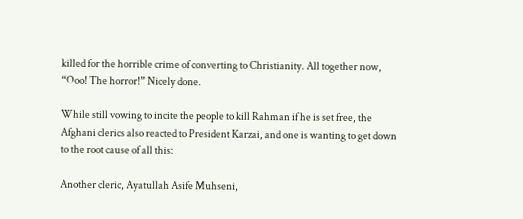killed for the horrible crime of converting to Christianity. All together now, “Ooo! The horror!” Nicely done.

While still vowing to incite the people to kill Rahman if he is set free, the Afghani clerics also reacted to President Karzai, and one is wanting to get down to the root cause of all this:

Another cleric, Ayatullah Asife Muhseni,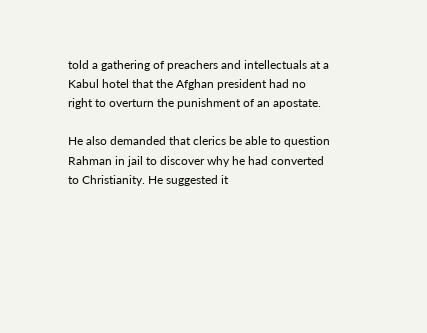told a gathering of preachers and intellectuals at a Kabul hotel that the Afghan president had no right to overturn the punishment of an apostate.

He also demanded that clerics be able to question Rahman in jail to discover why he had converted to Christianity. He suggested it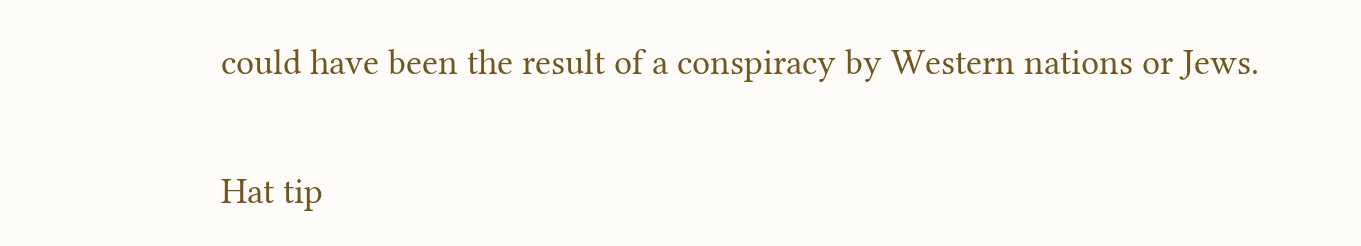could have been the result of a conspiracy by Western nations or Jews.

Hat tip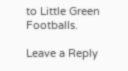to Little Green Footballs.

Leave a Reply